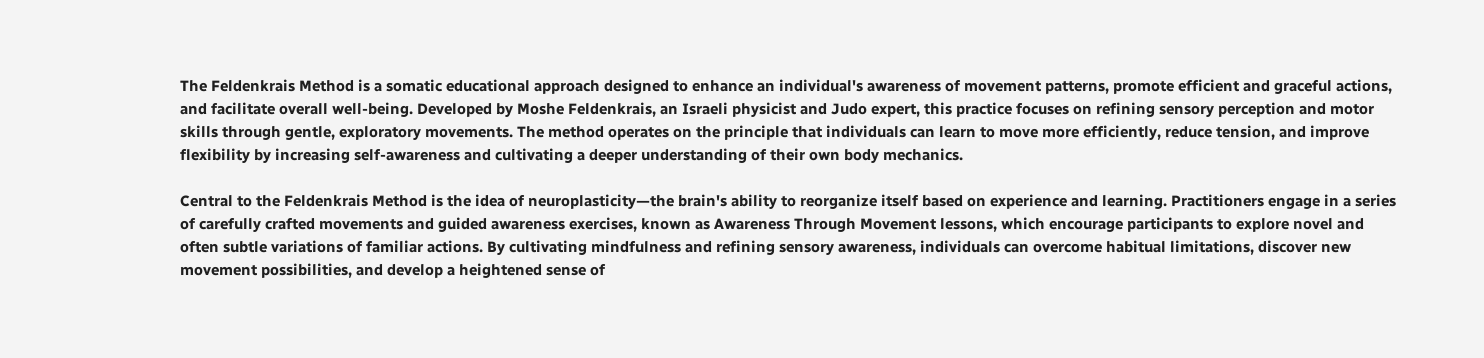The Feldenkrais Method is a somatic educational approach designed to enhance an individual's awareness of movement patterns, promote efficient and graceful actions, and facilitate overall well-being. Developed by Moshe Feldenkrais, an Israeli physicist and Judo expert, this practice focuses on refining sensory perception and motor skills through gentle, exploratory movements. The method operates on the principle that individuals can learn to move more efficiently, reduce tension, and improve flexibility by increasing self-awareness and cultivating a deeper understanding of their own body mechanics.

Central to the Feldenkrais Method is the idea of neuroplasticity—the brain's ability to reorganize itself based on experience and learning. Practitioners engage in a series of carefully crafted movements and guided awareness exercises, known as Awareness Through Movement lessons, which encourage participants to explore novel and often subtle variations of familiar actions. By cultivating mindfulness and refining sensory awareness, individuals can overcome habitual limitations, discover new movement possibilities, and develop a heightened sense of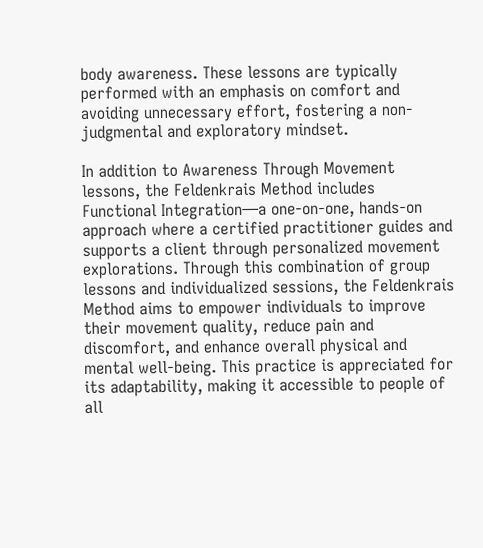body awareness. These lessons are typically performed with an emphasis on comfort and avoiding unnecessary effort, fostering a non-judgmental and exploratory mindset.

In addition to Awareness Through Movement lessons, the Feldenkrais Method includes Functional Integration—a one-on-one, hands-on approach where a certified practitioner guides and supports a client through personalized movement explorations. Through this combination of group lessons and individualized sessions, the Feldenkrais Method aims to empower individuals to improve their movement quality, reduce pain and discomfort, and enhance overall physical and mental well-being. This practice is appreciated for its adaptability, making it accessible to people of all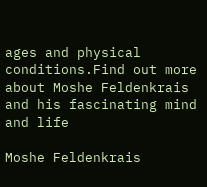ages and physical conditions.Find out more about Moshe Feldenkrais and his fascinating mind and life

Moshe Feldenkrais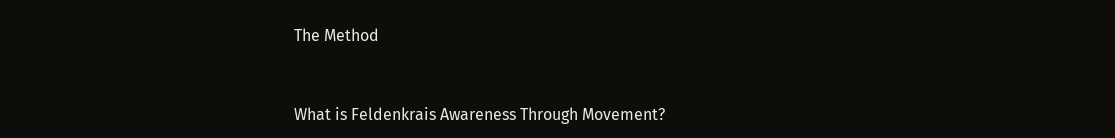The Method


What is Feldenkrais Awareness Through Movement?